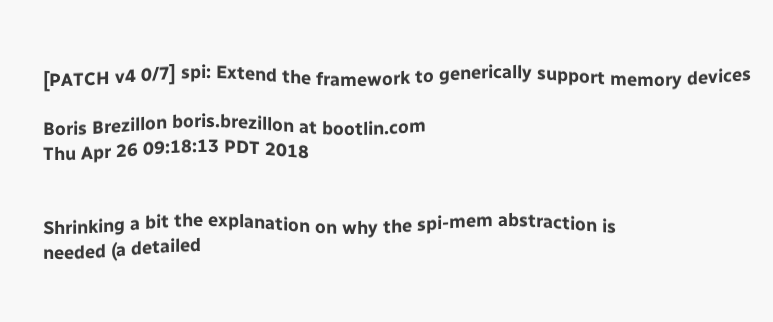[PATCH v4 0/7] spi: Extend the framework to generically support memory devices

Boris Brezillon boris.brezillon at bootlin.com
Thu Apr 26 09:18:13 PDT 2018


Shrinking a bit the explanation on why the spi-mem abstraction is
needed (a detailed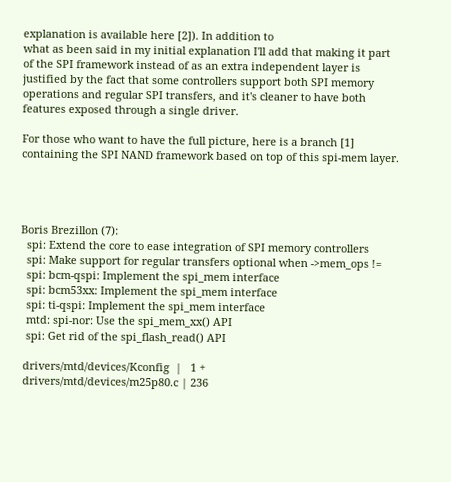explanation is available here [2]). In addition to
what as been said in my initial explanation I'll add that making it part
of the SPI framework instead of as an extra independent layer is
justified by the fact that some controllers support both SPI memory
operations and regular SPI transfers, and it's cleaner to have both
features exposed through a single driver.

For those who want to have the full picture, here is a branch [1]
containing the SPI NAND framework based on top of this spi-mem layer.




Boris Brezillon (7):
  spi: Extend the core to ease integration of SPI memory controllers
  spi: Make support for regular transfers optional when ->mem_ops !=
  spi: bcm-qspi: Implement the spi_mem interface
  spi: bcm53xx: Implement the spi_mem interface
  spi: ti-qspi: Implement the spi_mem interface
  mtd: spi-nor: Use the spi_mem_xx() API
  spi: Get rid of the spi_flash_read() API

 drivers/mtd/devices/Kconfig  |   1 +
 drivers/mtd/devices/m25p80.c | 236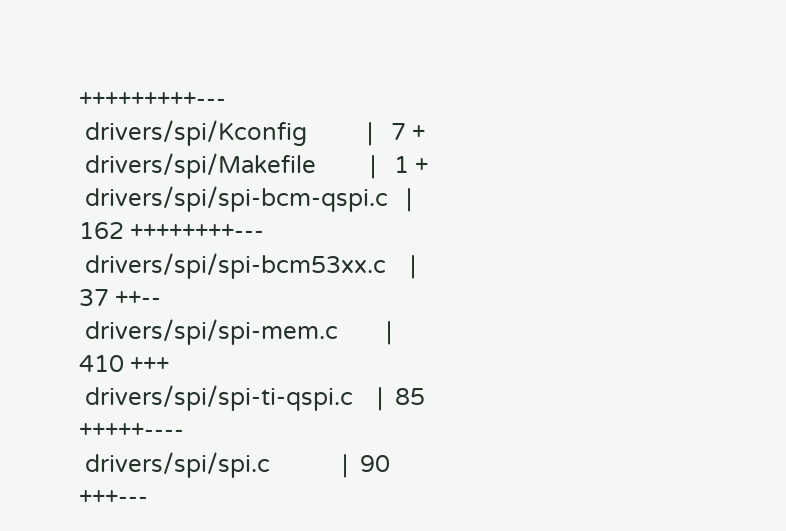+++++++++---
 drivers/spi/Kconfig          |   7 +
 drivers/spi/Makefile         |   1 +
 drivers/spi/spi-bcm-qspi.c   | 162 ++++++++---
 drivers/spi/spi-bcm53xx.c    |  37 ++--
 drivers/spi/spi-mem.c        | 410 +++
 drivers/spi/spi-ti-qspi.c    |  85 +++++----
 drivers/spi/spi.c            |  90 +++---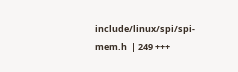include/linux/spi/spi-mem.h  | 249 +++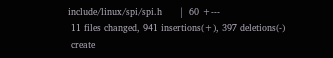include/linux/spi/spi.h      |  60 +---
 11 files changed, 941 insertions(+), 397 deletions(-)
 create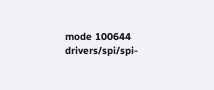mode 100644 drivers/spi/spi-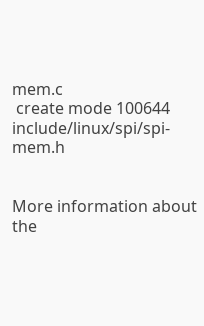mem.c
 create mode 100644 include/linux/spi/spi-mem.h


More information about the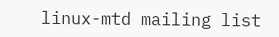linux-mtd mailing list